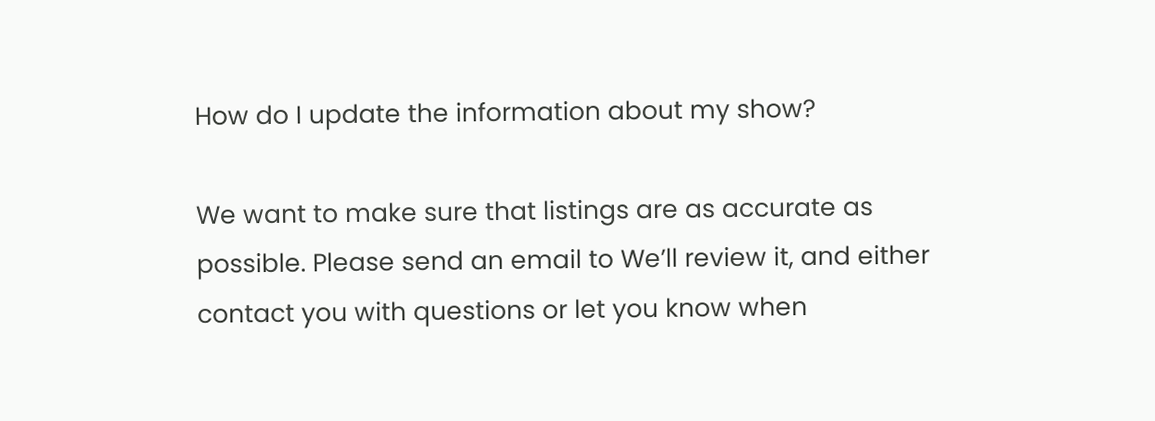How do I update the information about my show?

We want to make sure that listings are as accurate as possible. Please send an email to We’ll review it, and either contact you with questions or let you know when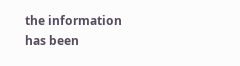the information has been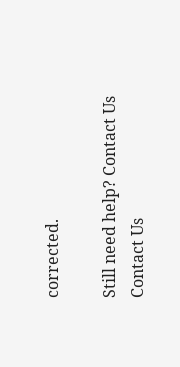corrected.

Still need help? Contact Us Contact Us